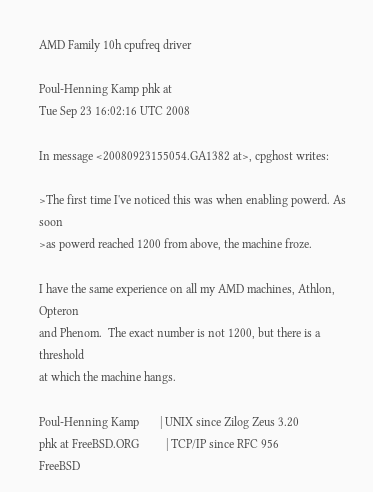AMD Family 10h cpufreq driver

Poul-Henning Kamp phk at
Tue Sep 23 16:02:16 UTC 2008

In message <20080923155054.GA1382 at>, cpghost writes:

>The first time I've noticed this was when enabling powerd. As soon
>as powerd reached 1200 from above, the machine froze.

I have the same experience on all my AMD machines, Athlon, Opteron
and Phenom.  The exact number is not 1200, but there is a threshold
at which the machine hangs.

Poul-Henning Kamp       | UNIX since Zilog Zeus 3.20
phk at FreeBSD.ORG         | TCP/IP since RFC 956
FreeBSD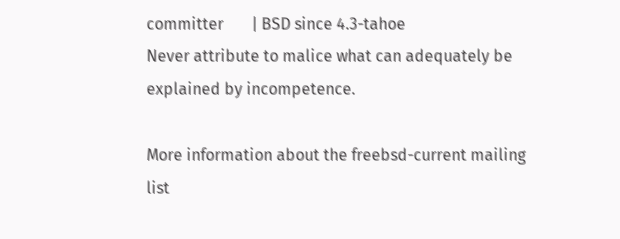committer       | BSD since 4.3-tahoe
Never attribute to malice what can adequately be explained by incompetence.

More information about the freebsd-current mailing list